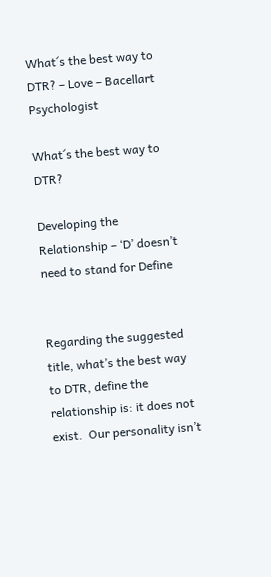What´s the best way to DTR? – Love – Bacellart Psychologist

What´s the best way to DTR?

Developing the Relationship – ‘D’ doesn’t need to stand for Define


Regarding the suggested title, what’s the best way to DTR, define the relationship is: it does not exist.  Our personality isn’t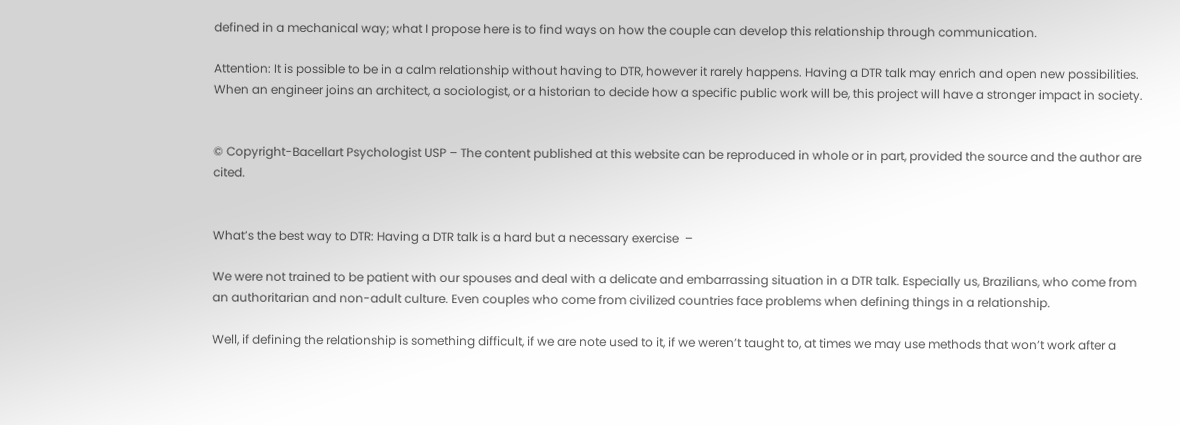defined in a mechanical way; what I propose here is to find ways on how the couple can develop this relationship through communication.

Attention: It is possible to be in a calm relationship without having to DTR, however it rarely happens. Having a DTR talk may enrich and open new possibilities. When an engineer joins an architect, a sociologist, or a historian to decide how a specific public work will be, this project will have a stronger impact in society.


© Copyright-Bacellart Psychologist USP – The content published at this website can be reproduced in whole or in part, provided the source and the author are cited.


What’s the best way to DTR: Having a DTR talk is a hard but a necessary exercise  –

We were not trained to be patient with our spouses and deal with a delicate and embarrassing situation in a DTR talk. Especially us, Brazilians, who come from an authoritarian and non-adult culture. Even couples who come from civilized countries face problems when defining things in a relationship.

Well, if defining the relationship is something difficult, if we are note used to it, if we weren’t taught to, at times we may use methods that won’t work after a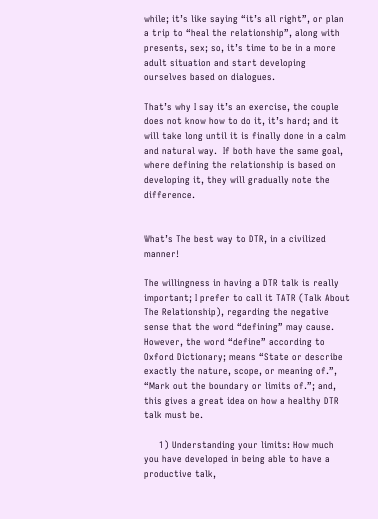while; it’s like saying “it’s all right”, or plan a trip to “heal the relationship”, along with presents, sex; so, it’s time to be in a more adult situation and start developing ourselves based on dialogues.

That’s why I say it’s an exercise, the couple does not know how to do it, it’s hard; and it will take long until it is finally done in a calm and natural way.  If both have the same goal, where defining the relationship is based on developing it, they will gradually note the difference.


What’s The best way to DTR, in a civilized manner!

The willingness in having a DTR talk is really important; I prefer to call it TATR (Talk About The Relationship), regarding the negative sense that the word “defining” may cause.  However, the word “define” according to Oxford Dictionary; means “State or describe exactly the nature, scope, or meaning of.”, “Mark out the boundary or limits of.”; and, this gives a great idea on how a healthy DTR talk must be.

     1) Understanding your limits: How much you have developed in being able to have a productive talk,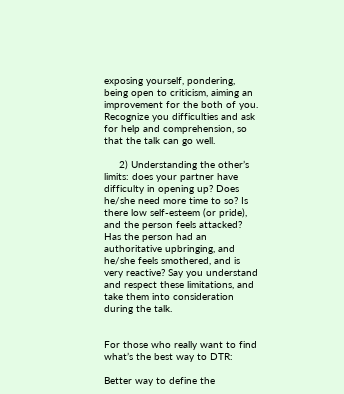exposing yourself, pondering, being open to criticism, aiming an improvement for the both of you.  Recognize you difficulties and ask for help and comprehension, so that the talk can go well.

     2) Understanding the other’s limits: does your partner have difficulty in opening up? Does he/she need more time to so? Is there low self-esteem (or pride), and the person feels attacked? Has the person had an authoritative upbringing, and he/she feels smothered, and is very reactive? Say you understand and respect these limitations, and take them into consideration during the talk.


For those who really want to find what’s the best way to DTR:

Better way to define the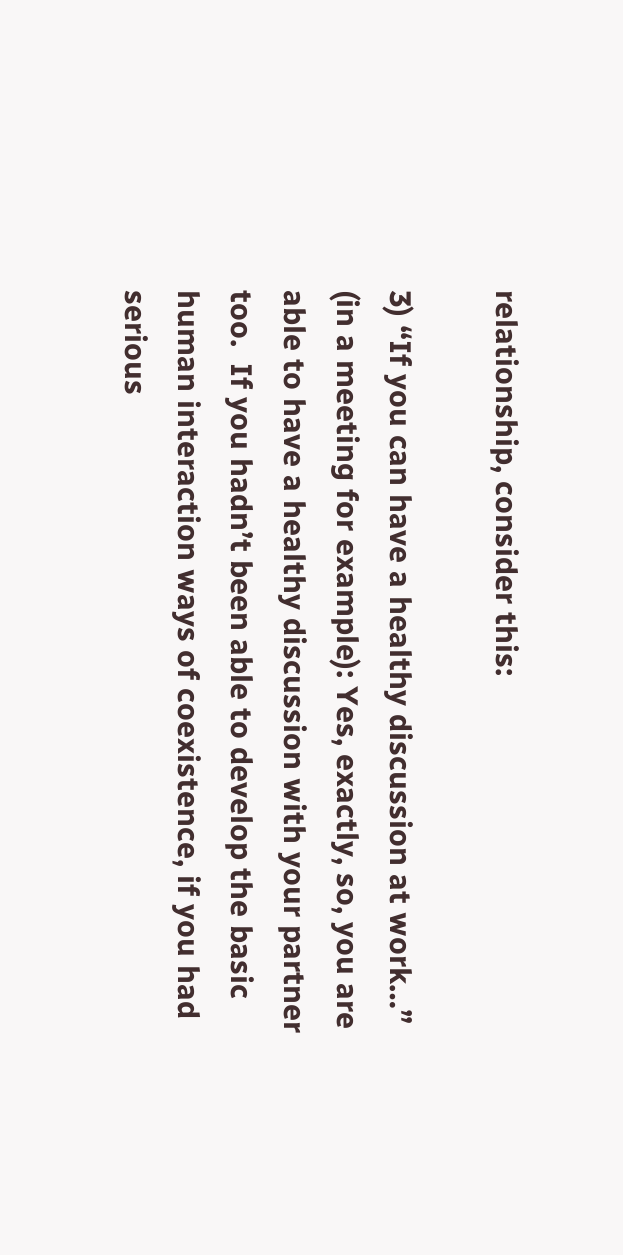relationship, consider this:

3) “If you can have a healthy discussion at work…” (in a meeting for example): Yes, exactly, so, you are able to have a healthy discussion with your partner too.  If you hadn’t been able to develop the basic human interaction ways of coexistence, if you had serious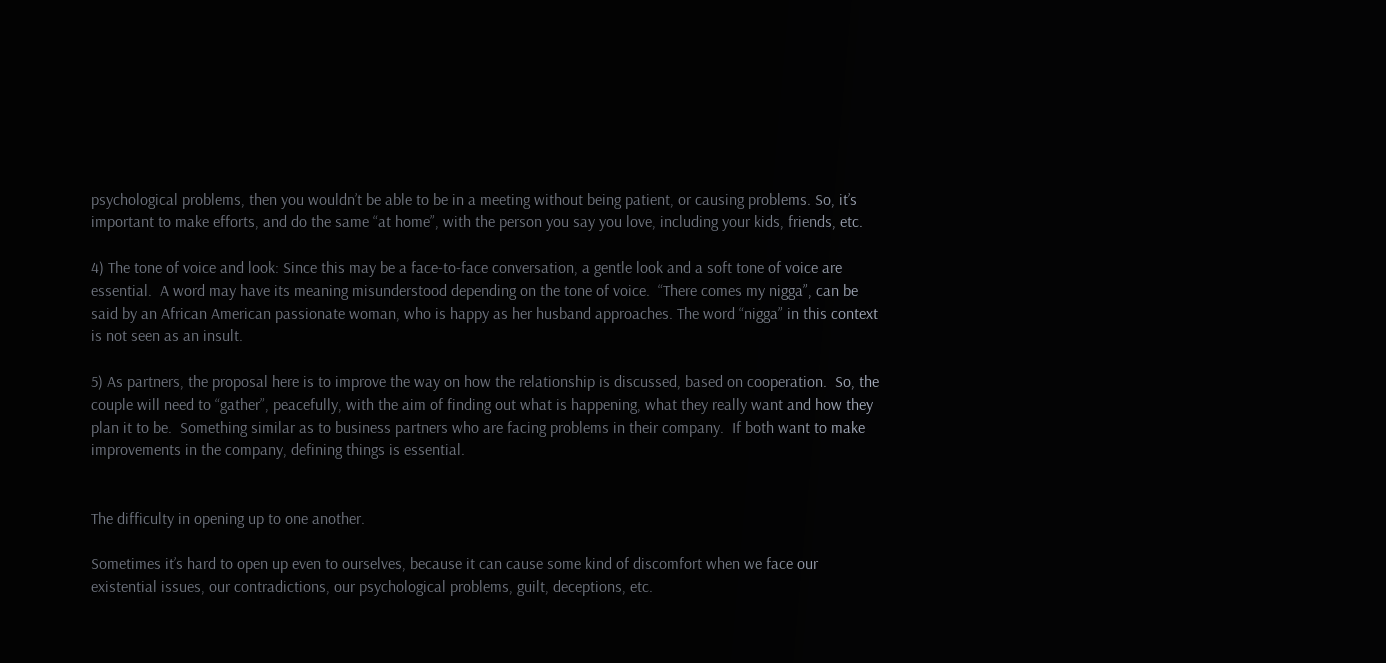psychological problems, then you wouldn’t be able to be in a meeting without being patient, or causing problems. So, it’s important to make efforts, and do the same “at home”, with the person you say you love, including your kids, friends, etc.

4) The tone of voice and look: Since this may be a face-to-face conversation, a gentle look and a soft tone of voice are essential.  A word may have its meaning misunderstood depending on the tone of voice.  “There comes my nigga”, can be said by an African American passionate woman, who is happy as her husband approaches. The word “nigga” in this context is not seen as an insult.

5) As partners, the proposal here is to improve the way on how the relationship is discussed, based on cooperation.  So, the couple will need to “gather”, peacefully, with the aim of finding out what is happening, what they really want and how they plan it to be.  Something similar as to business partners who are facing problems in their company.  If both want to make improvements in the company, defining things is essential.


The difficulty in opening up to one another.

Sometimes it’s hard to open up even to ourselves, because it can cause some kind of discomfort when we face our existential issues, our contradictions, our psychological problems, guilt, deceptions, etc.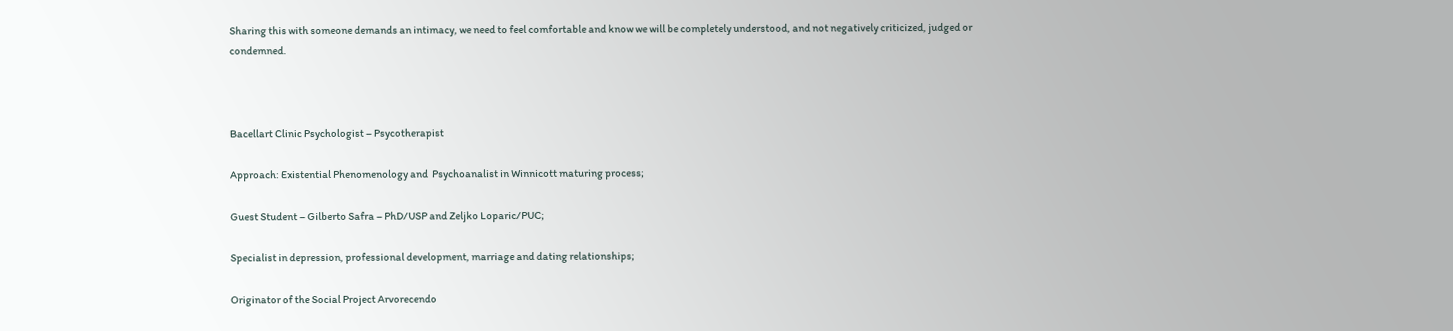Sharing this with someone demands an intimacy, we need to feel comfortable and know we will be completely understood, and not negatively criticized, judged or condemned.



Bacellart Clinic Psychologist – Psycotherapist

Approach: Existential Phenomenology and  Psychoanalist in Winnicott maturing process;

Guest Student – Gilberto Safra – PhD/USP and Zeljko Loparic/PUC;

Specialist in depression, professional development, marriage and dating relationships;

Originator of the Social Project Arvorecendo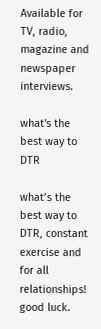Available for TV, radio, magazine and newspaper interviews.

what's the best way to DTR

what’s the best way to DTR, constant exercise and for all relationships! good luck.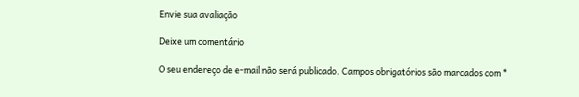Envie sua avaliação

Deixe um comentário

O seu endereço de e-mail não será publicado. Campos obrigatórios são marcados com *